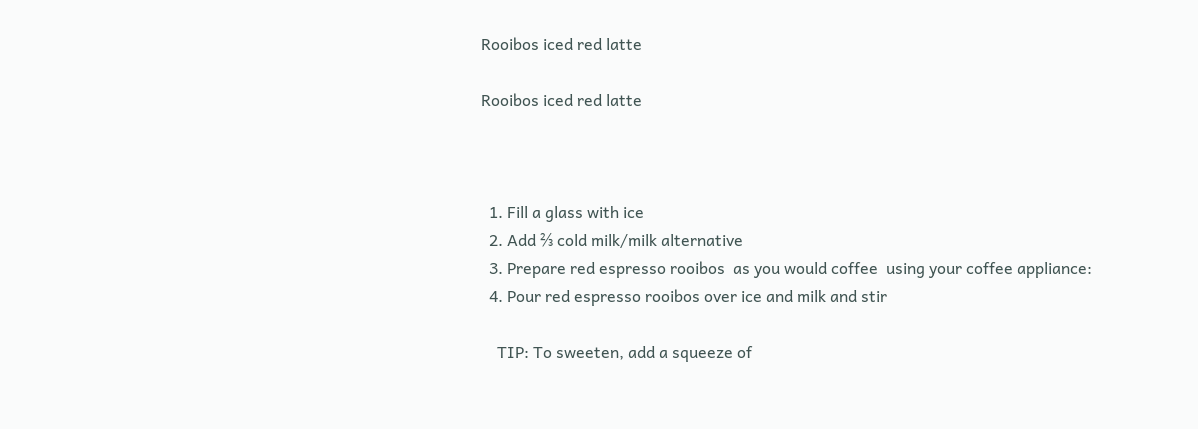Rooibos iced red latte

Rooibos iced red latte



  1. Fill a glass with ice
  2. Add ⅔ cold milk/milk alternative
  3. Prepare red espresso rooibos  as you would coffee  using your coffee appliance:
  4. Pour red espresso rooibos over ice and milk and stir

    TIP: To sweeten, add a squeeze of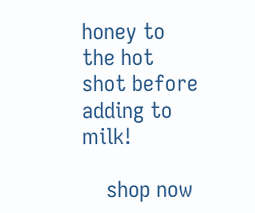honey to the hot shot before adding to milk!

    shop now